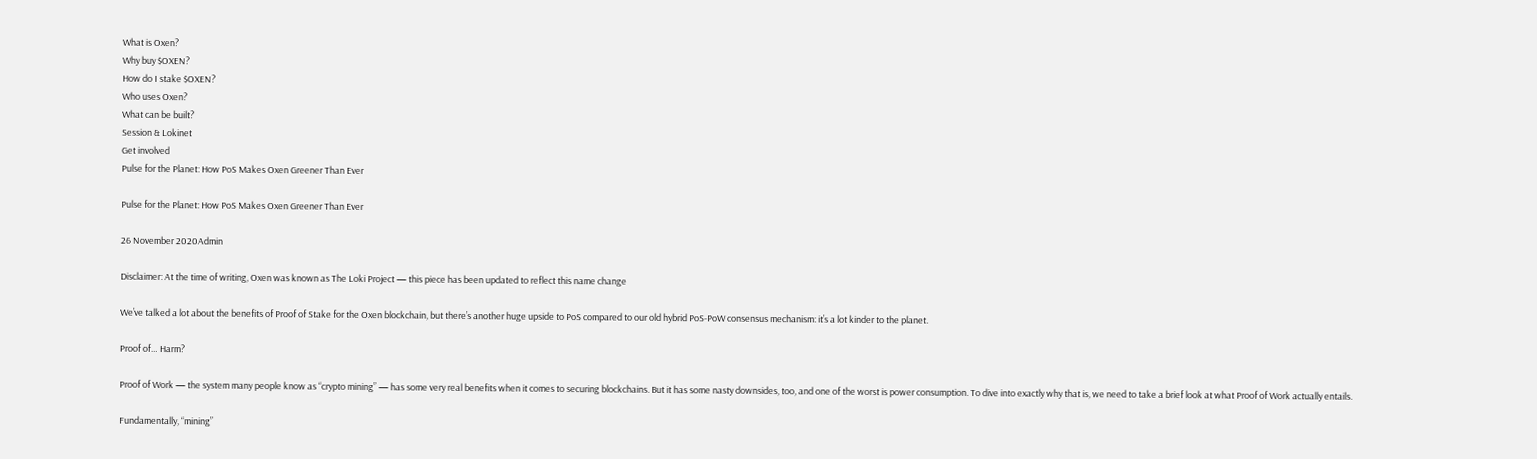What is Oxen?
Why buy $OXEN?
How do I stake $OXEN?
Who uses Oxen?
What can be built?
Session & Lokinet
Get involved
Pulse for the Planet: How PoS Makes Oxen Greener Than Ever

Pulse for the Planet: How PoS Makes Oxen Greener Than Ever

26 November 2020Admin

Disclaimer: At the time of writing, Oxen was known as The Loki Project — this piece has been updated to reflect this name change

We’ve talked a lot about the benefits of Proof of Stake for the Oxen blockchain, but there’s another huge upside to PoS compared to our old hybrid PoS-PoW consensus mechanism: it’s a lot kinder to the planet.

Proof of… Harm?

Proof of Work — the system many people know as “crypto mining” — has some very real benefits when it comes to securing blockchains. But it has some nasty downsides, too, and one of the worst is power consumption. To dive into exactly why that is, we need to take a brief look at what Proof of Work actually entails.

Fundamentally, “mining”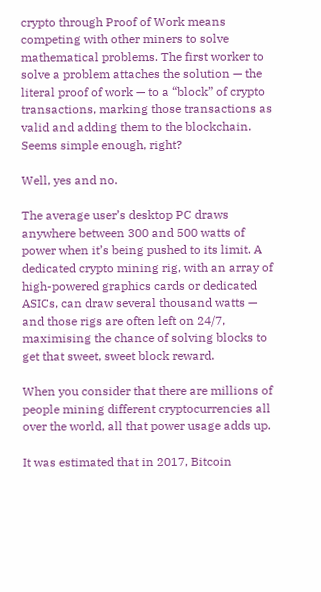crypto through Proof of Work means competing with other miners to solve mathematical problems. The first worker to solve a problem attaches the solution — the literal proof of work — to a “block” of crypto transactions, marking those transactions as valid and adding them to the blockchain. Seems simple enough, right?

Well, yes and no.

The average user’s desktop PC draws anywhere between 300 and 500 watts of power when it’s being pushed to its limit. A dedicated crypto mining rig, with an array of high-powered graphics cards or dedicated ASICs, can draw several thousand watts — and those rigs are often left on 24/7, maximising the chance of solving blocks to get that sweet, sweet block reward.

When you consider that there are millions of people mining different cryptocurrencies all over the world, all that power usage adds up.

It was estimated that in 2017, Bitcoin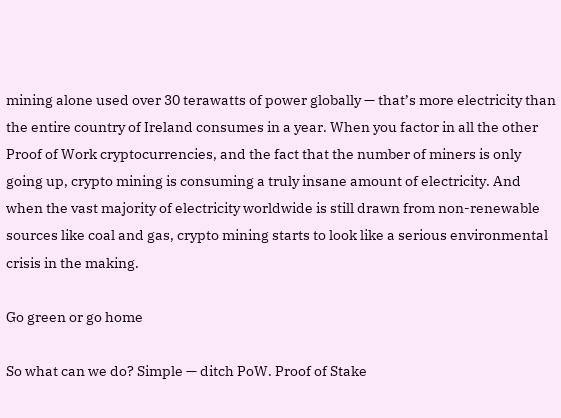mining alone used over 30 terawatts of power globally — that’s more electricity than the entire country of Ireland consumes in a year. When you factor in all the other Proof of Work cryptocurrencies, and the fact that the number of miners is only going up, crypto mining is consuming a truly insane amount of electricity. And when the vast majority of electricity worldwide is still drawn from non-renewable sources like coal and gas, crypto mining starts to look like a serious environmental crisis in the making.

Go green or go home

So what can we do? Simple — ditch PoW. Proof of Stake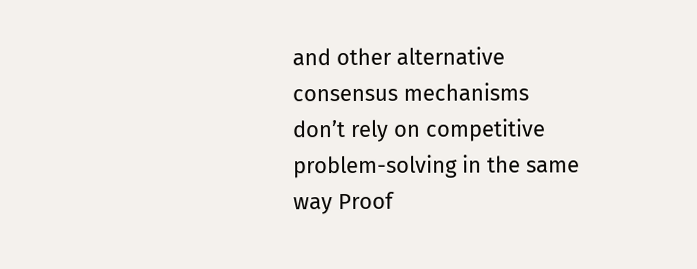and other alternative consensus mechanisms don’t rely on competitive problem-solving in the same way Proof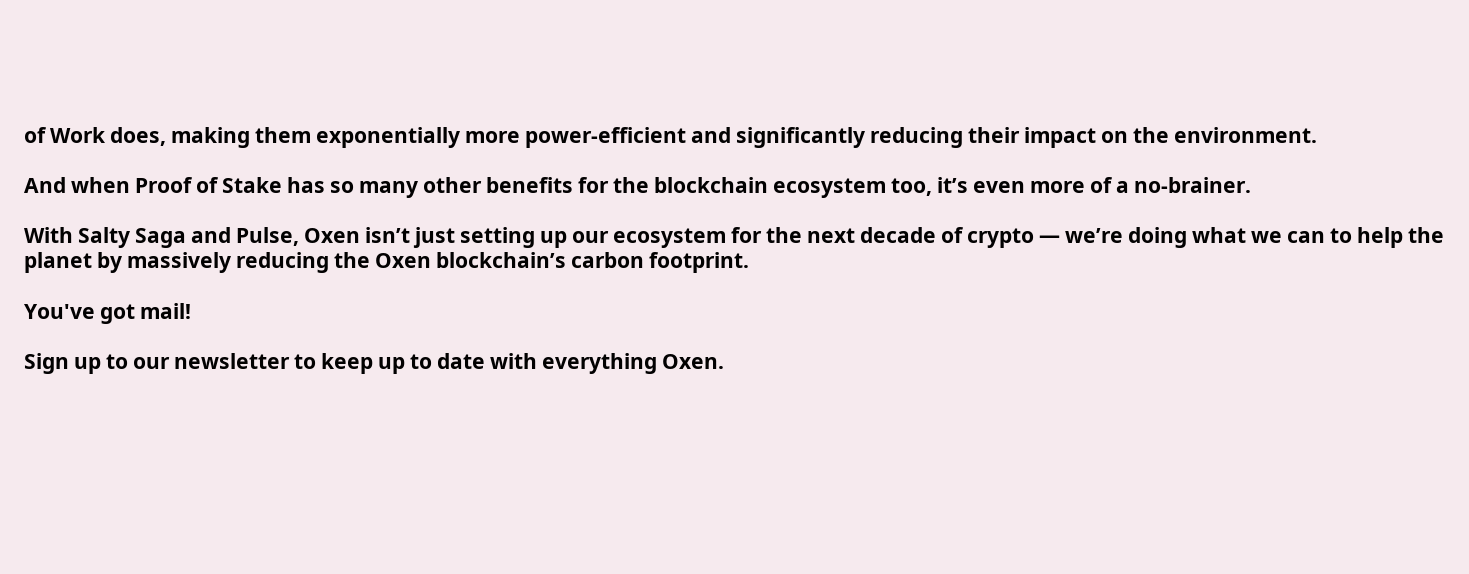of Work does, making them exponentially more power-efficient and significantly reducing their impact on the environment.

And when Proof of Stake has so many other benefits for the blockchain ecosystem too, it’s even more of a no-brainer.

With Salty Saga and Pulse, Oxen isn’t just setting up our ecosystem for the next decade of crypto — we’re doing what we can to help the planet by massively reducing the Oxen blockchain’s carbon footprint.

You've got mail!

Sign up to our newsletter to keep up to date with everything Oxen.